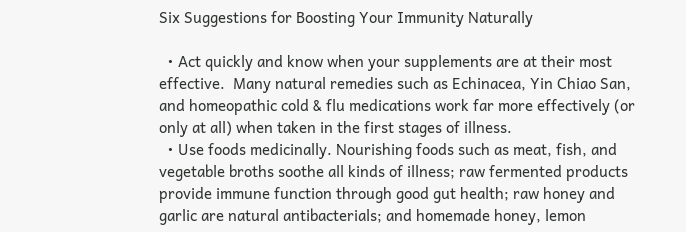Six Suggestions for Boosting Your Immunity Naturally

  • Act quickly and know when your supplements are at their most effective.  Many natural remedies such as Echinacea, Yin Chiao San, and homeopathic cold & flu medications work far more effectively (or only at all) when taken in the first stages of illness.
  • Use foods medicinally. Nourishing foods such as meat, fish, and vegetable broths soothe all kinds of illness; raw fermented products provide immune function through good gut health; raw honey and garlic are natural antibacterials; and homemade honey, lemon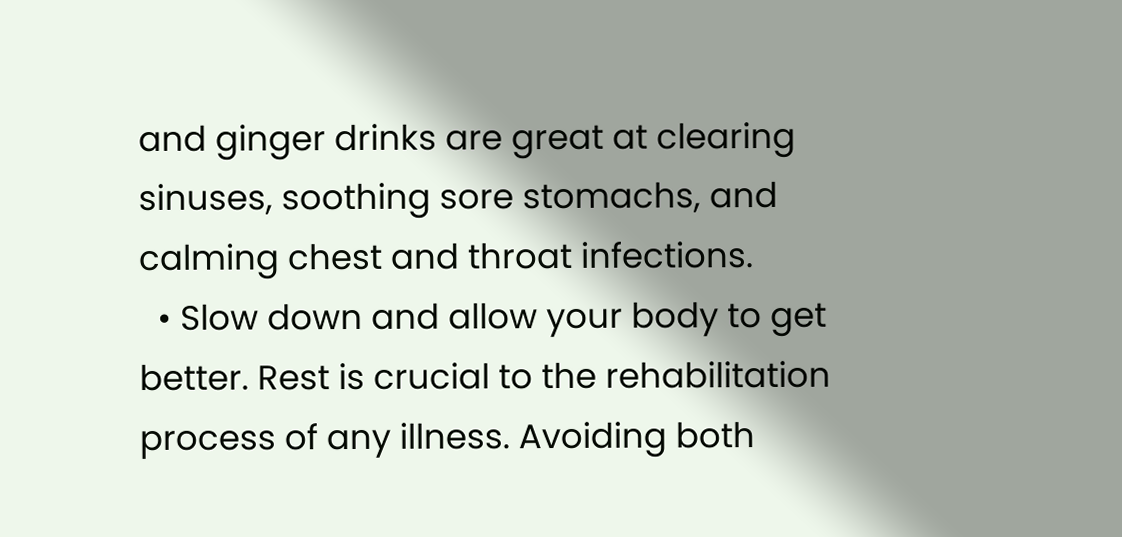and ginger drinks are great at clearing sinuses, soothing sore stomachs, and calming chest and throat infections.
  • Slow down and allow your body to get better. Rest is crucial to the rehabilitation process of any illness. Avoiding both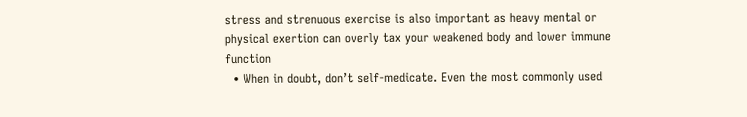stress and strenuous exercise is also important as heavy mental or physical exertion can overly tax your weakened body and lower immune function
  • When in doubt, don’t self-medicate. Even the most commonly used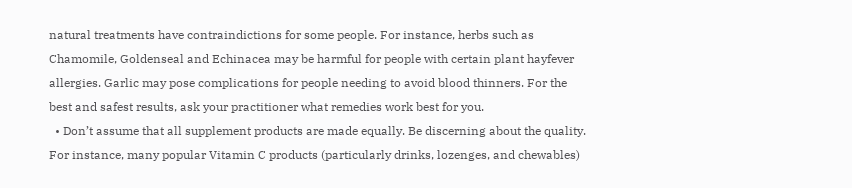natural treatments have contraindictions for some people. For instance, herbs such as Chamomile, Goldenseal and Echinacea may be harmful for people with certain plant hayfever allergies. Garlic may pose complications for people needing to avoid blood thinners. For the best and safest results, ask your practitioner what remedies work best for you.
  • Don’t assume that all supplement products are made equally. Be discerning about the quality. For instance, many popular Vitamin C products (particularly drinks, lozenges, and chewables)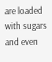are loaded with sugars and even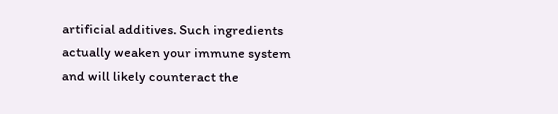artificial additives. Such ingredients actually weaken your immune system and will likely counteract the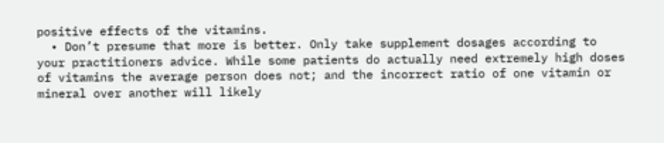positive effects of the vitamins.
  • Don’t presume that more is better. Only take supplement dosages according to your practitioners advice. While some patients do actually need extremely high doses of vitamins the average person does not; and the incorrect ratio of one vitamin or mineral over another will likely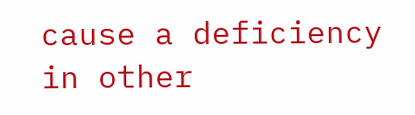cause a deficiency in other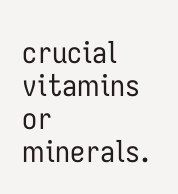crucial vitamins or minerals.